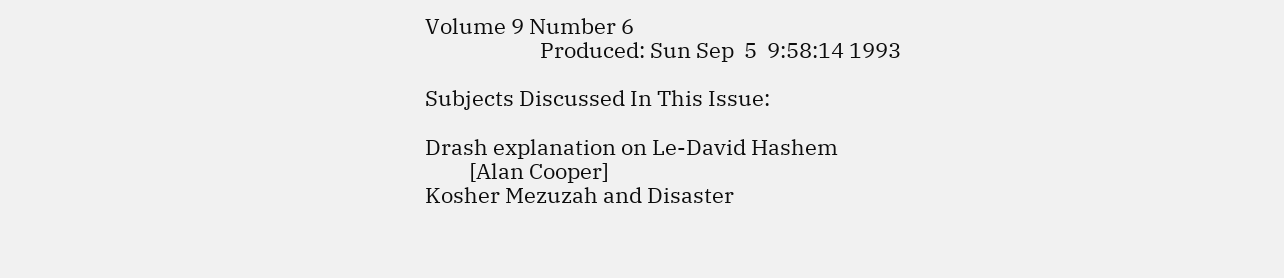Volume 9 Number 6
                       Produced: Sun Sep  5  9:58:14 1993

Subjects Discussed In This Issue:

Drash explanation on Le-David Hashem
         [Alan Cooper]
Kosher Mezuzah and Disaster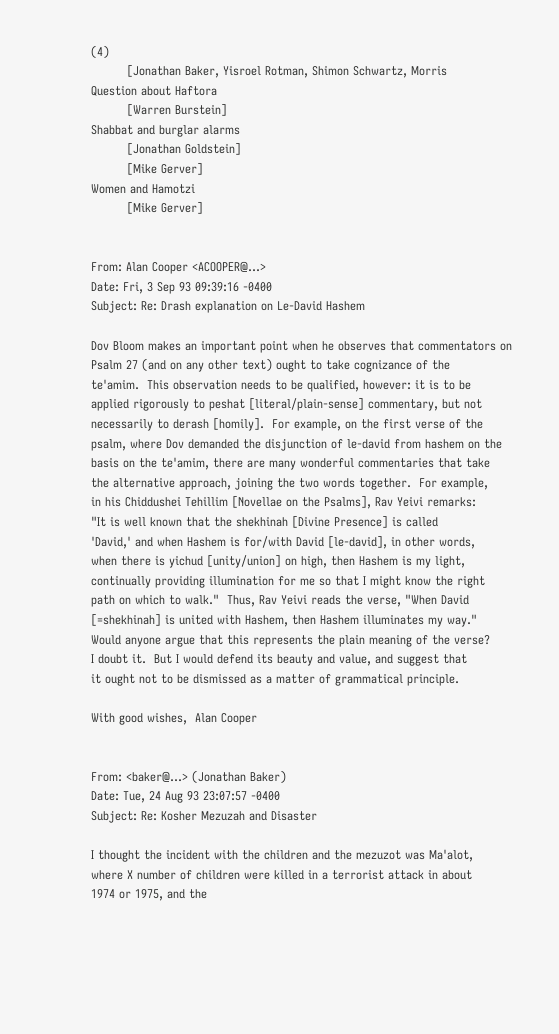(4)
         [Jonathan Baker, Yisroel Rotman, Shimon Schwartz, Morris
Question about Haftora
         [Warren Burstein]
Shabbat and burglar alarms
         [Jonathan Goldstein]
         [Mike Gerver]
Women and Hamotzi
         [Mike Gerver]


From: Alan Cooper <ACOOPER@...>
Date: Fri, 3 Sep 93 09:39:16 -0400
Subject: Re: Drash explanation on Le-David Hashem

Dov Bloom makes an important point when he observes that commentators on
Psalm 27 (and on any other text) ought to take cognizance of the
te'amim.  This observation needs to be qualified, however: it is to be
applied rigorously to peshat [literal/plain-sense] commentary, but not
necessarily to derash [homily].  For example, on the first verse of the
psalm, where Dov demanded the disjunction of le-david from hashem on the
basis on the te'amim, there are many wonderful commentaries that take
the alternative approach, joining the two words together.  For example,
in his Chiddushei Tehillim [Novellae on the Psalms], Rav Yeivi remarks:
"It is well known that the shekhinah [Divine Presence] is called
'David,' and when Hashem is for/with David [le-david], in other words,
when there is yichud [unity/union] on high, then Hashem is my light,
continually providing illumination for me so that I might know the right
path on which to walk."  Thus, Rav Yeivi reads the verse, "When David
[=shekhinah] is united with Hashem, then Hashem illuminates my way."
Would anyone argue that this represents the plain meaning of the verse?
I doubt it.  But I would defend its beauty and value, and suggest that
it ought not to be dismissed as a matter of grammatical principle.

With good wishes,  Alan Cooper


From: <baker@...> (Jonathan Baker)
Date: Tue, 24 Aug 93 23:07:57 -0400
Subject: Re: Kosher Mezuzah and Disaster

I thought the incident with the children and the mezuzot was Ma'alot,
where X number of children were killed in a terrorist attack in about
1974 or 1975, and the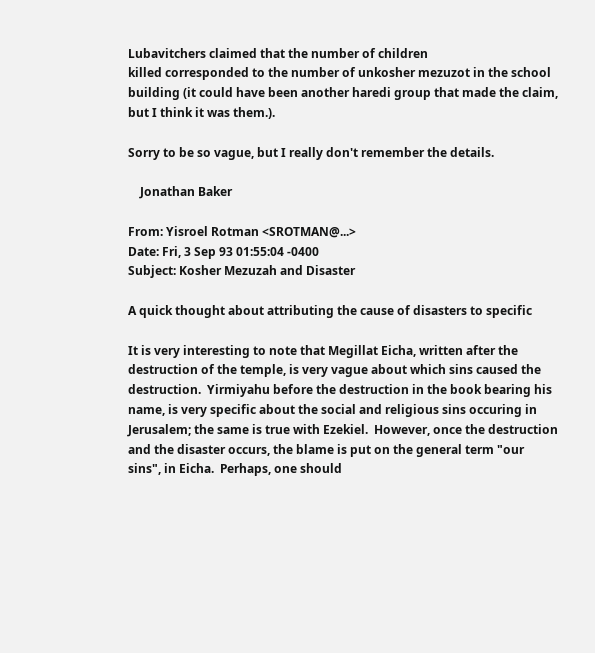Lubavitchers claimed that the number of children
killed corresponded to the number of unkosher mezuzot in the school
building (it could have been another haredi group that made the claim,
but I think it was them.).

Sorry to be so vague, but I really don't remember the details.

    Jonathan Baker

From: Yisroel Rotman <SROTMAN@...>
Date: Fri, 3 Sep 93 01:55:04 -0400
Subject: Kosher Mezuzah and Disaster

A quick thought about attributing the cause of disasters to specific

It is very interesting to note that Megillat Eicha, written after the
destruction of the temple, is very vague about which sins caused the
destruction.  Yirmiyahu before the destruction in the book bearing his
name, is very specific about the social and religious sins occuring in
Jerusalem; the same is true with Ezekiel.  However, once the destruction
and the disaster occurs, the blame is put on the general term "our
sins", in Eicha.  Perhaps, one should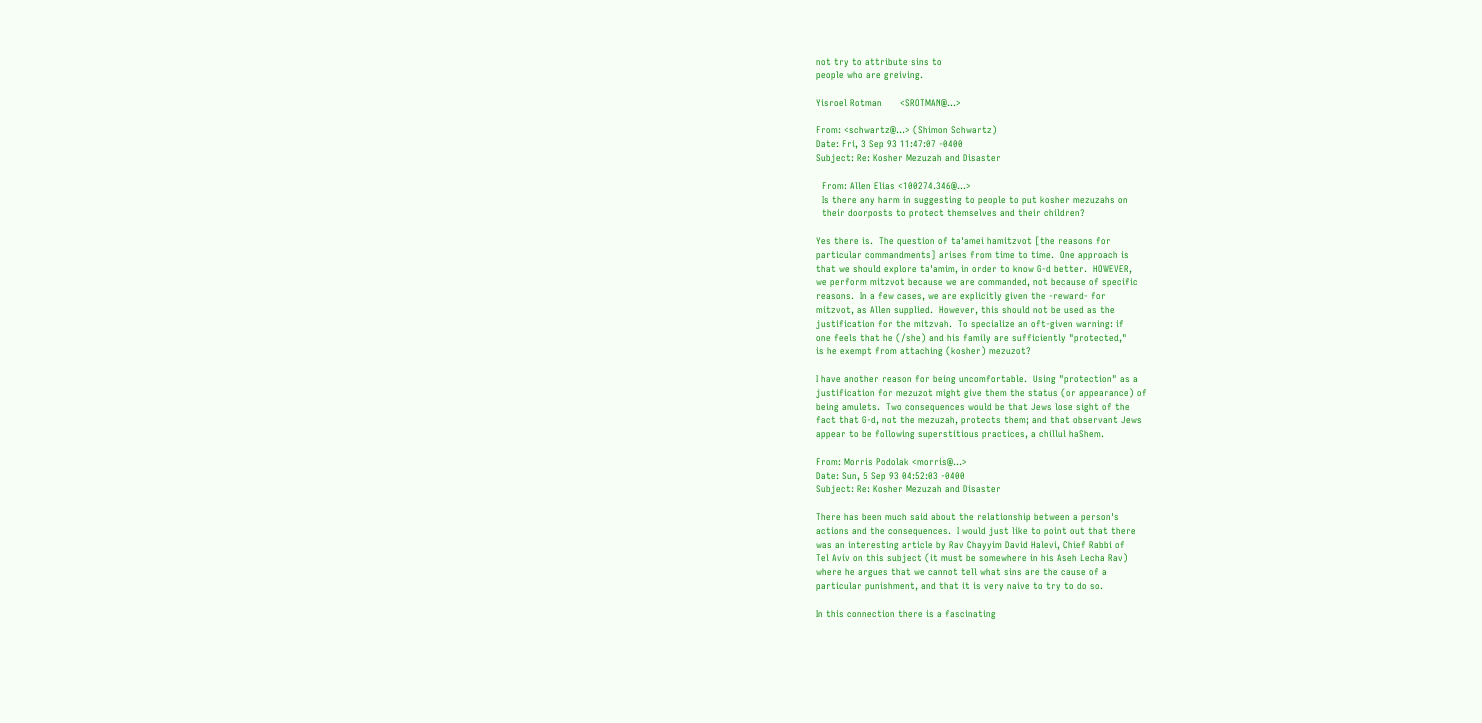not try to attribute sins to
people who are greiving.

Yisroel Rotman      <SROTMAN@...>

From: <schwartz@...> (Shimon Schwartz)
Date: Fri, 3 Sep 93 11:47:07 -0400
Subject: Re: Kosher Mezuzah and Disaster

  From: Allen Elias <100274.346@...>
  Is there any harm in suggesting to people to put kosher mezuzahs on
  their doorposts to protect themselves and their children?

Yes there is.  The question of ta'amei hamitzvot [the reasons for
particular commandments] arises from time to time.  One approach is
that we should explore ta'amim, in order to know G-d better.  HOWEVER,
we perform mitzvot because we are commanded, not because of specific
reasons.  In a few cases, we are explicitly given the -reward- for
mitzvot, as Allen supplied.  However, this should not be used as the
justification for the mitzvah.  To specialize an oft-given warning: if
one feels that he (/she) and his family are sufficiently "protected,"
is he exempt from attaching (kosher) mezuzot?

I have another reason for being uncomfortable.  Using "protection" as a
justification for mezuzot might give them the status (or appearance) of
being amulets.  Two consequences would be that Jews lose sight of the
fact that G-d, not the mezuzah, protects them; and that observant Jews
appear to be following superstitious practices, a chillul haShem.

From: Morris Podolak <morris@...>
Date: Sun, 5 Sep 93 04:52:03 -0400
Subject: Re: Kosher Mezuzah and Disaster

There has been much said about the relationship between a person's
actions and the consequences.  I would just like to point out that there
was an interesting article by Rav Chayyim David Halevi, Chief Rabbi of
Tel Aviv on this subject (it must be somewhere in his Aseh Lecha Rav)
where he argues that we cannot tell what sins are the cause of a
particular punishment, and that it is very naive to try to do so.

In this connection there is a fascinating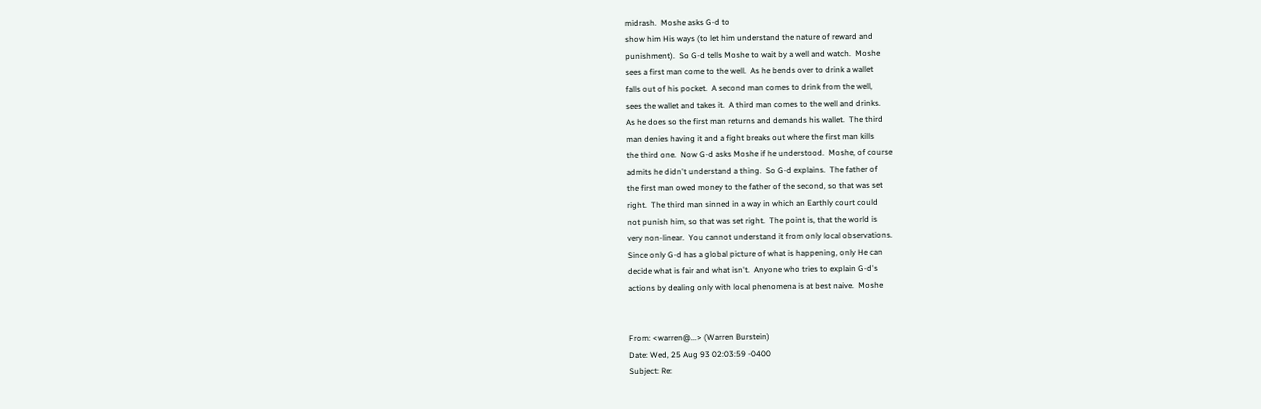midrash.  Moshe asks G-d to
show him His ways (to let him understand the nature of reward and
punishment).  So G-d tells Moshe to wait by a well and watch.  Moshe
sees a first man come to the well.  As he bends over to drink a wallet
falls out of his pocket.  A second man comes to drink from the well,
sees the wallet and takes it.  A third man comes to the well and drinks.
As he does so the first man returns and demands his wallet.  The third
man denies having it and a fight breaks out where the first man kills
the third one.  Now G-d asks Moshe if he understood.  Moshe, of course
admits he didn't understand a thing.  So G-d explains.  The father of
the first man owed money to the father of the second, so that was set
right.  The third man sinned in a way in which an Earthly court could
not punish him, so that was set right.  The point is, that the world is
very non-linear.  You cannot understand it from only local observations.
Since only G-d has a global picture of what is happening, only He can
decide what is fair and what isn't.  Anyone who tries to explain G-d's
actions by dealing only with local phenomena is at best naive.  Moshe


From: <warren@...> (Warren Burstein)
Date: Wed, 25 Aug 93 02:03:59 -0400
Subject: Re: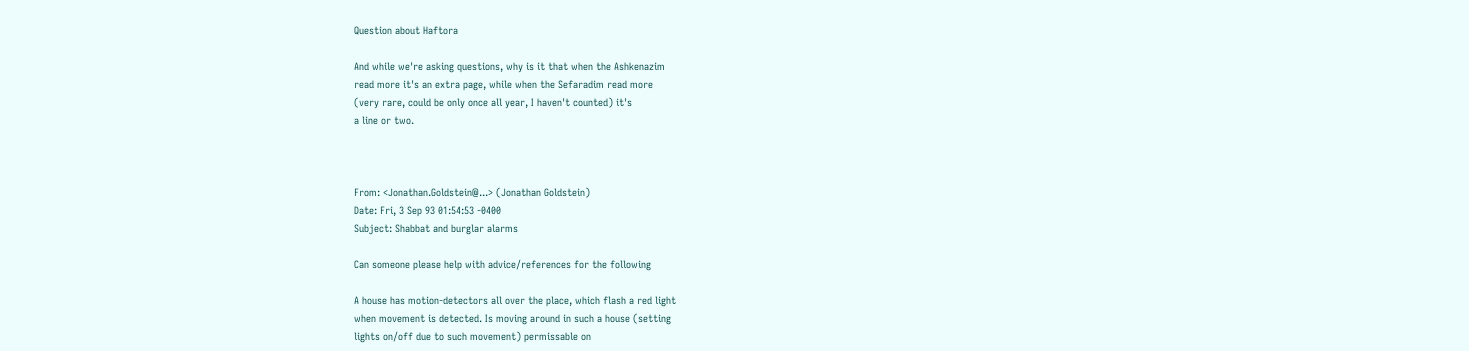Question about Haftora

And while we're asking questions, why is it that when the Ashkenazim
read more it's an extra page, while when the Sefaradim read more
(very rare, could be only once all year, I haven't counted) it's
a line or two.



From: <Jonathan.Goldstein@...> (Jonathan Goldstein)
Date: Fri, 3 Sep 93 01:54:53 -0400
Subject: Shabbat and burglar alarms

Can someone please help with advice/references for the following

A house has motion-detectors all over the place, which flash a red light
when movement is detected. Is moving around in such a house (setting
lights on/off due to such movement) permissable on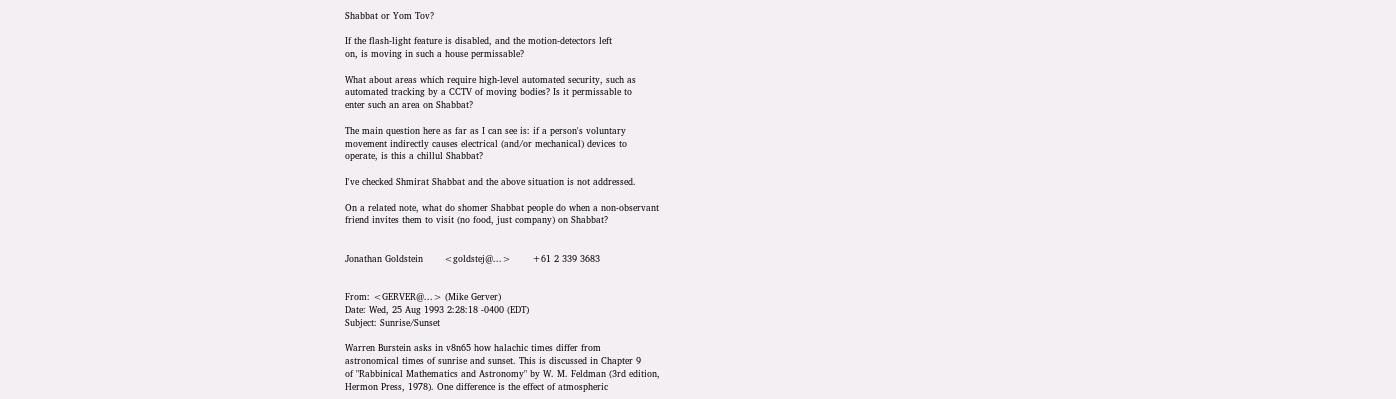Shabbat or Yom Tov?

If the flash-light feature is disabled, and the motion-detectors left
on, is moving in such a house permissable?

What about areas which require high-level automated security, such as
automated tracking by a CCTV of moving bodies? Is it permissable to
enter such an area on Shabbat?

The main question here as far as I can see is: if a person's voluntary
movement indirectly causes electrical (and/or mechanical) devices to
operate, is this a chillul Shabbat?

I've checked Shmirat Shabbat and the above situation is not addressed.

On a related note, what do shomer Shabbat people do when a non-observant
friend invites them to visit (no food, just company) on Shabbat?


Jonathan Goldstein       <goldstej@...>       +61 2 339 3683


From: <GERVER@...> (Mike Gerver)
Date: Wed, 25 Aug 1993 2:28:18 -0400 (EDT)
Subject: Sunrise/Sunset

Warren Burstein asks in v8n65 how halachic times differ from
astronomical times of sunrise and sunset. This is discussed in Chapter 9
of "Rabbinical Mathematics and Astronomy" by W. M. Feldman (3rd edition,
Hermon Press, 1978). One difference is the effect of atmospheric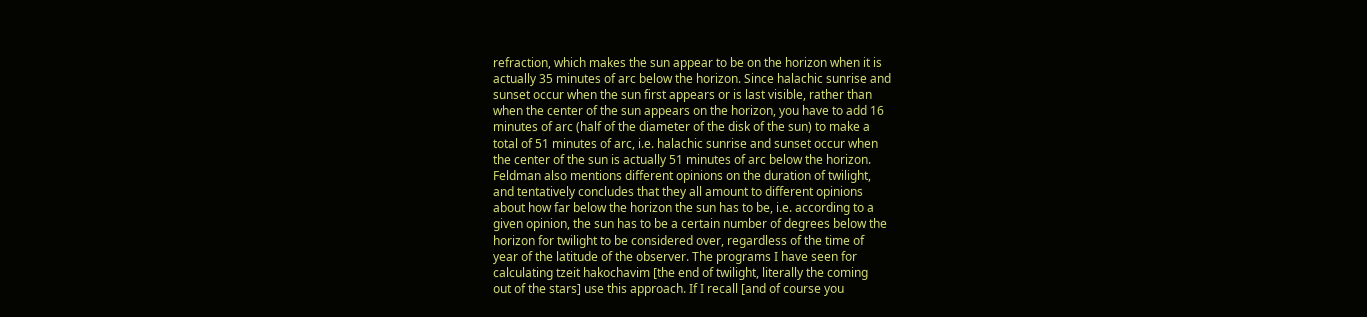refraction, which makes the sun appear to be on the horizon when it is
actually 35 minutes of arc below the horizon. Since halachic sunrise and
sunset occur when the sun first appears or is last visible, rather than
when the center of the sun appears on the horizon, you have to add 16
minutes of arc (half of the diameter of the disk of the sun) to make a
total of 51 minutes of arc, i.e. halachic sunrise and sunset occur when
the center of the sun is actually 51 minutes of arc below the horizon.
Feldman also mentions different opinions on the duration of twilight,
and tentatively concludes that they all amount to different opinions
about how far below the horizon the sun has to be, i.e. according to a
given opinion, the sun has to be a certain number of degrees below the
horizon for twilight to be considered over, regardless of the time of
year of the latitude of the observer. The programs I have seen for
calculating tzeit hakochavim [the end of twilight, literally the coming
out of the stars] use this approach. If I recall [and of course you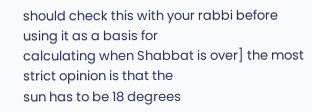should check this with your rabbi before using it as a basis for
calculating when Shabbat is over] the most strict opinion is that the
sun has to be 18 degrees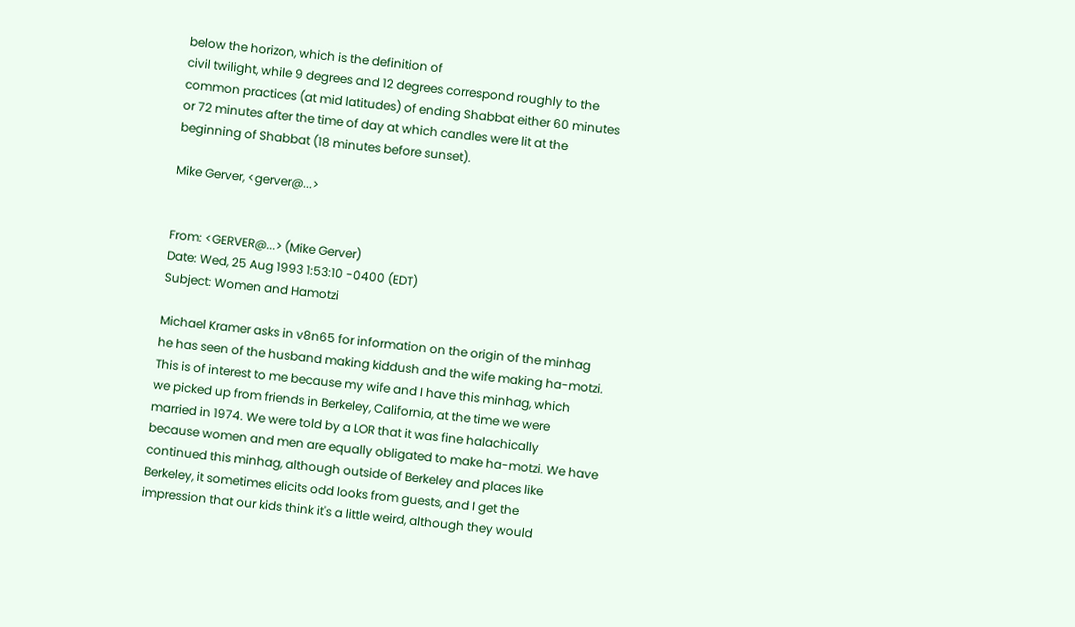below the horizon, which is the definition of
civil twilight, while 9 degrees and 12 degrees correspond roughly to the
common practices (at mid latitudes) of ending Shabbat either 60 minutes
or 72 minutes after the time of day at which candles were lit at the
beginning of Shabbat (18 minutes before sunset).

Mike Gerver, <gerver@...>


From: <GERVER@...> (Mike Gerver)
Date: Wed, 25 Aug 1993 1:53:10 -0400 (EDT)
Subject: Women and Hamotzi

Michael Kramer asks in v8n65 for information on the origin of the minhag
he has seen of the husband making kiddush and the wife making ha-motzi.
This is of interest to me because my wife and I have this minhag, which
we picked up from friends in Berkeley, California, at the time we were
married in 1974. We were told by a LOR that it was fine halachically
because women and men are equally obligated to make ha-motzi. We have
continued this minhag, although outside of Berkeley and places like
Berkeley, it sometimes elicits odd looks from guests, and I get the
impression that our kids think it's a little weird, although they would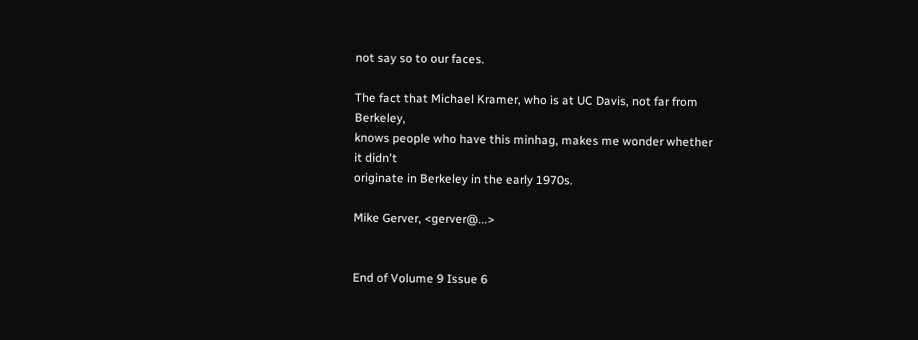not say so to our faces.

The fact that Michael Kramer, who is at UC Davis, not far from Berkeley,
knows people who have this minhag, makes me wonder whether it didn't
originate in Berkeley in the early 1970s.

Mike Gerver, <gerver@...>


End of Volume 9 Issue 6